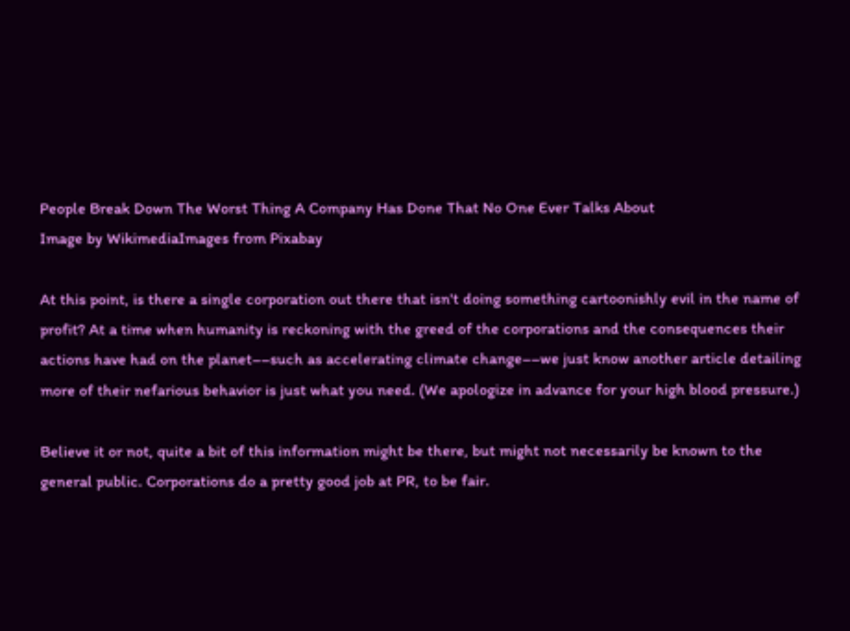People Break Down The Worst Thing A Company Has Done That No One Ever Talks About
Image by WikimediaImages from Pixabay

At this point, is there a single corporation out there that isn't doing something cartoonishly evil in the name of profit? At a time when humanity is reckoning with the greed of the corporations and the consequences their actions have had on the planet––such as accelerating climate change––we just know another article detailing more of their nefarious behavior is just what you need. (We apologize in advance for your high blood pressure.)

Believe it or not, quite a bit of this information might be there, but might not necessarily be known to the general public. Corporations do a pretty good job at PR, to be fair.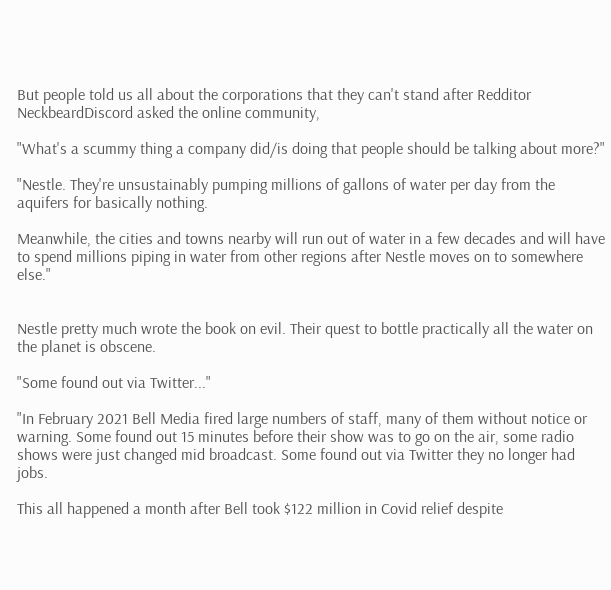But people told us all about the corporations that they can't stand after Redditor NeckbeardDiscord asked the online community,

"What's a scummy thing a company did/is doing that people should be talking about more?"

"Nestle. They're unsustainably pumping millions of gallons of water per day from the aquifers for basically nothing.

Meanwhile, the cities and towns nearby will run out of water in a few decades and will have to spend millions piping in water from other regions after Nestle moves on to somewhere else."


Nestle pretty much wrote the book on evil. Their quest to bottle practically all the water on the planet is obscene.

"Some found out via Twitter..."

"In February 2021 Bell Media fired large numbers of staff, many of them without notice or warning. Some found out 15 minutes before their show was to go on the air, some radio shows were just changed mid broadcast. Some found out via Twitter they no longer had jobs.

This all happened a month after Bell took $122 million in Covid relief despite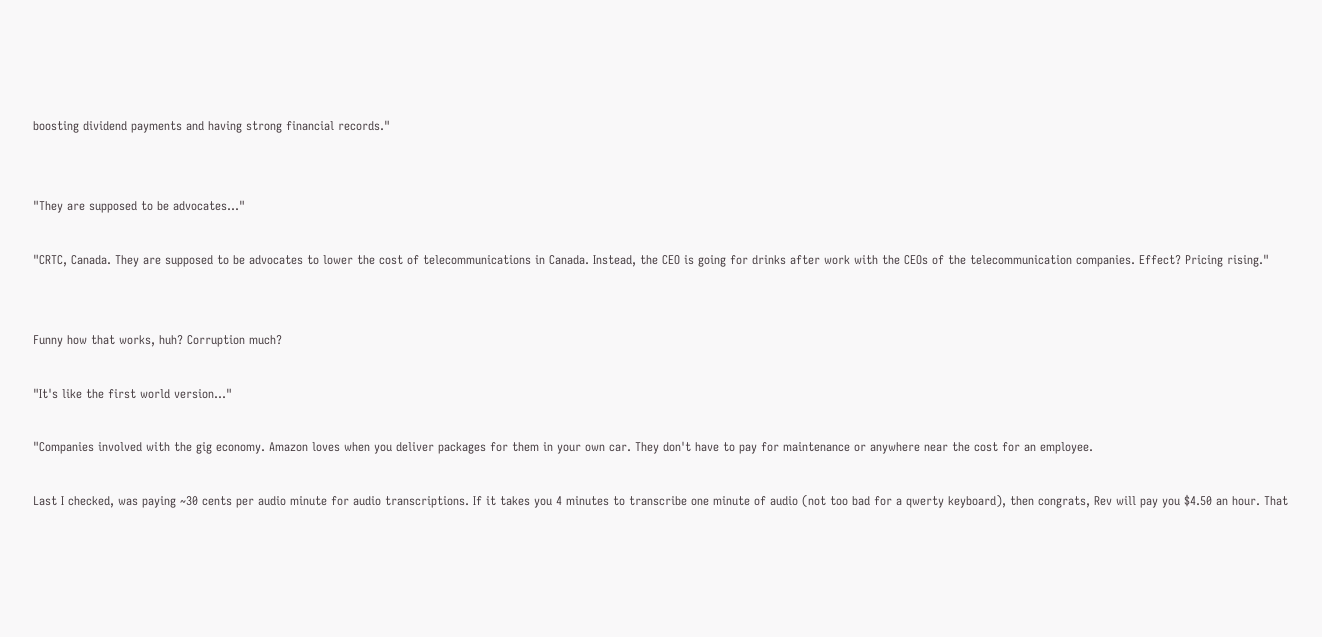boosting dividend payments and having strong financial records."


"They are supposed to be advocates..."

"CRTC, Canada. They are supposed to be advocates to lower the cost of telecommunications in Canada. Instead, the CEO is going for drinks after work with the CEOs of the telecommunication companies. Effect? Pricing rising."


Funny how that works, huh? Corruption much?

"It's like the first world version..."

"Companies involved with the gig economy. Amazon loves when you deliver packages for them in your own car. They don't have to pay for maintenance or anywhere near the cost for an employee.

Last I checked, was paying ~30 cents per audio minute for audio transcriptions. If it takes you 4 minutes to transcribe one minute of audio (not too bad for a qwerty keyboard), then congrats, Rev will pay you $4.50 an hour. That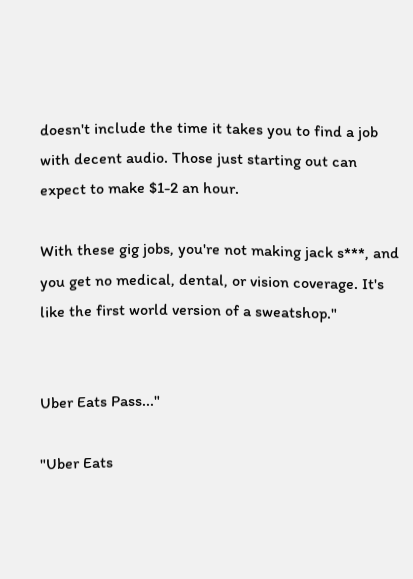doesn't include the time it takes you to find a job with decent audio. Those just starting out can expect to make $1-2 an hour.

With these gig jobs, you're not making jack s***, and you get no medical, dental, or vision coverage. It's like the first world version of a sweatshop."


Uber Eats Pass..."

"Uber Eats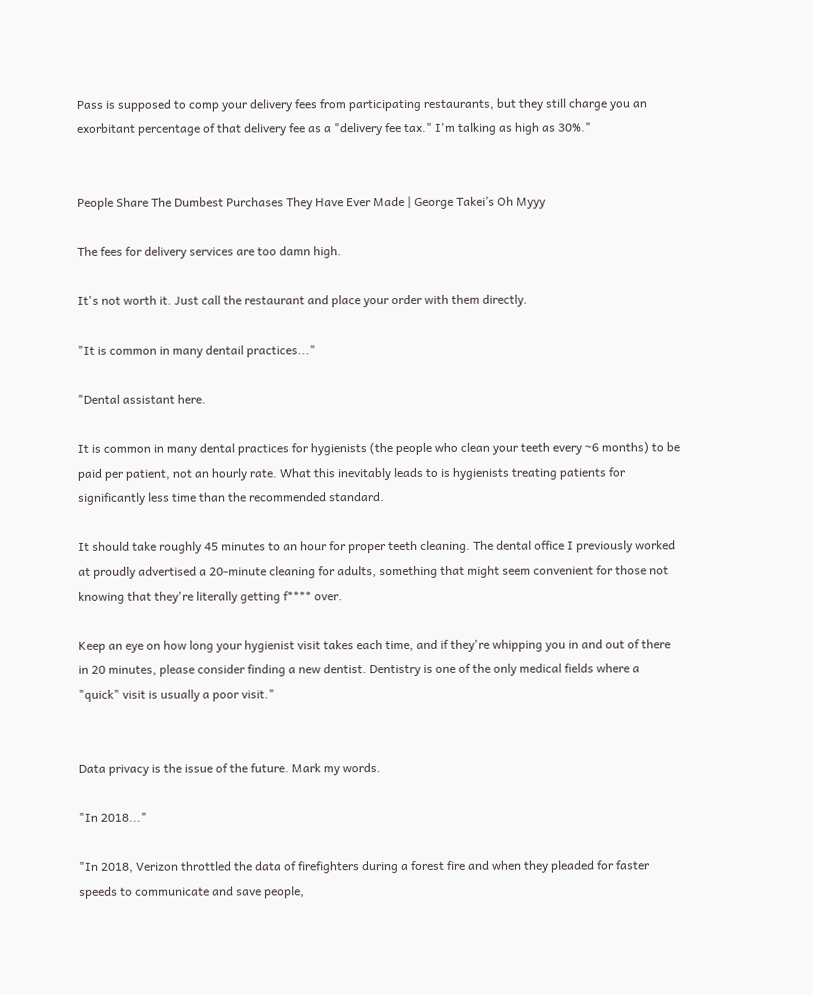Pass is supposed to comp your delivery fees from participating restaurants, but they still charge you an exorbitant percentage of that delivery fee as a "delivery fee tax." I'm talking as high as 30%."


People Share The Dumbest Purchases They Have Ever Made | George Takei’s Oh Myyy

The fees for delivery services are too damn high.

It's not worth it. Just call the restaurant and place your order with them directly.

"It is common in many dentail practices..."

"Dental assistant here.

It is common in many dental practices for hygienists (the people who clean your teeth every ~6 months) to be paid per patient, not an hourly rate. What this inevitably leads to is hygienists treating patients for significantly less time than the recommended standard.

It should take roughly 45 minutes to an hour for proper teeth cleaning. The dental office I previously worked at proudly advertised a 20-minute cleaning for adults, something that might seem convenient for those not knowing that they're literally getting f**** over.

Keep an eye on how long your hygienist visit takes each time, and if they're whipping you in and out of there in 20 minutes, please consider finding a new dentist. Dentistry is one of the only medical fields where a "quick" visit is usually a poor visit."


Data privacy is the issue of the future. Mark my words.

"In 2018..."

"In 2018, Verizon throttled the data of firefighters during a forest fire and when they pleaded for faster speeds to communicate and save people,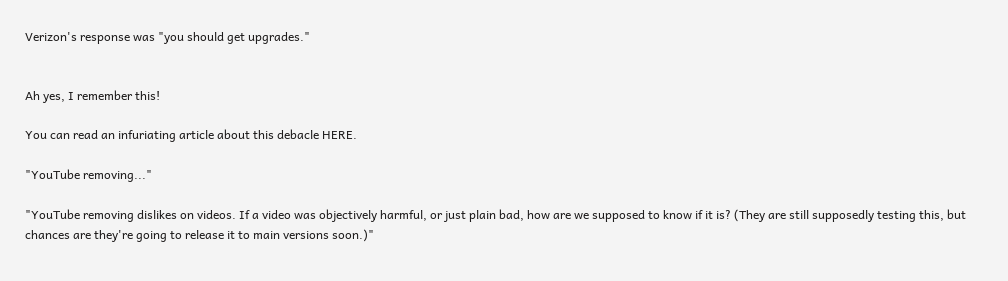Verizon's response was "you should get upgrades."


Ah yes, I remember this!

You can read an infuriating article about this debacle HERE.

"YouTube removing..."

"YouTube removing dislikes on videos. If a video was objectively harmful, or just plain bad, how are we supposed to know if it is? (They are still supposedly testing this, but chances are they're going to release it to main versions soon.)"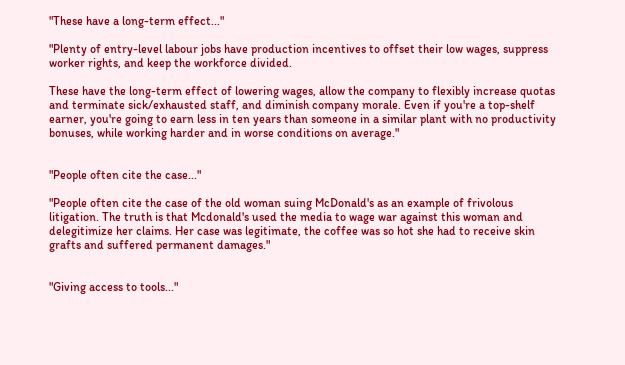"These have a long-term effect..."

"Plenty of entry-level labour jobs have production incentives to offset their low wages, suppress worker rights, and keep the workforce divided.

These have the long-term effect of lowering wages, allow the company to flexibly increase quotas and terminate sick/exhausted staff, and diminish company morale. Even if you're a top-shelf earner, you're going to earn less in ten years than someone in a similar plant with no productivity bonuses, while working harder and in worse conditions on average."


"People often cite the case..."

"People often cite the case of the old woman suing McDonald's as an example of frivolous litigation. The truth is that Mcdonald's used the media to wage war against this woman and delegitimize her claims. Her case was legitimate, the coffee was so hot she had to receive skin grafts and suffered permanent damages."


"Giving access to tools..."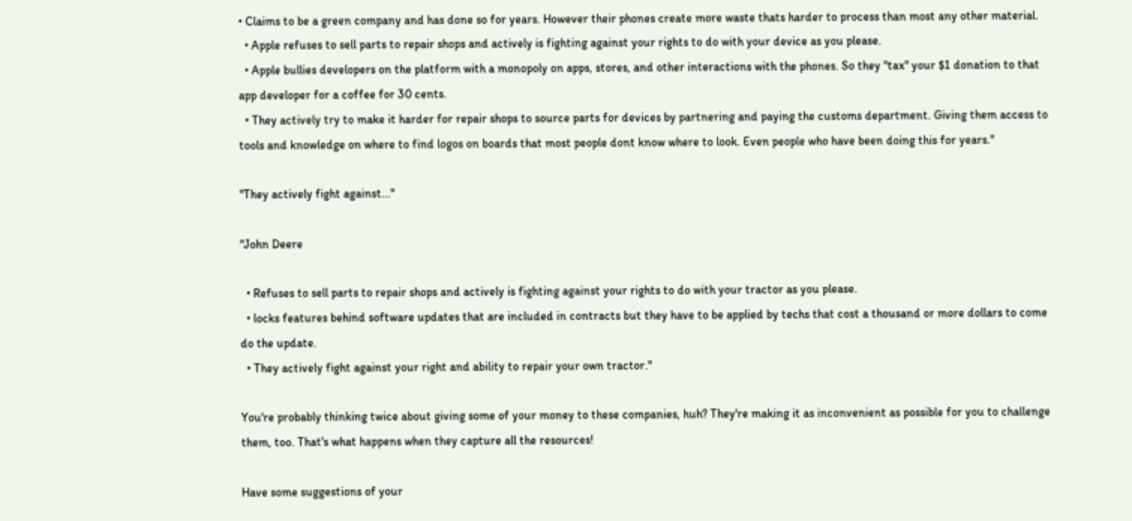• Claims to be a green company and has done so for years. However their phones create more waste thats harder to process than most any other material.
  • Apple refuses to sell parts to repair shops and actively is fighting against your rights to do with your device as you please.
  • Apple bullies developers on the platform with a monopoly on apps, stores, and other interactions with the phones. So they "tax" your $1 donation to that app developer for a coffee for 30 cents.
  • They actively try to make it harder for repair shops to source parts for devices by partnering and paying the customs department. Giving them access to tools and knowledge on where to find logos on boards that most people dont know where to look. Even people who have been doing this for years."

"They actively fight against..."

"John Deere

  • Refuses to sell parts to repair shops and actively is fighting against your rights to do with your tractor as you please.
  • locks features behind software updates that are included in contracts but they have to be applied by techs that cost a thousand or more dollars to come do the update.
  • They actively fight against your right and ability to repair your own tractor."

You're probably thinking twice about giving some of your money to these companies, huh? They're making it as inconvenient as possible for you to challenge them, too. That's what happens when they capture all the resources!

Have some suggestions of your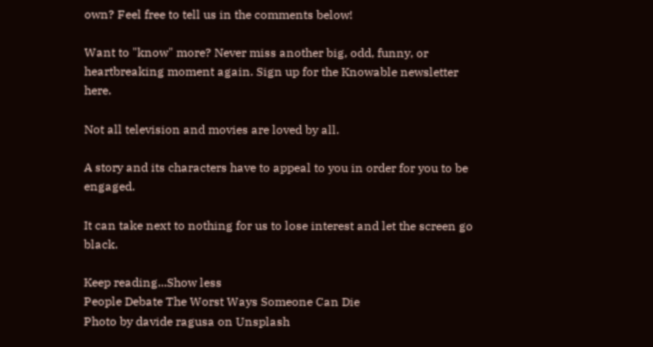own? Feel free to tell us in the comments below!

Want to "know" more? Never miss another big, odd, funny, or heartbreaking moment again. Sign up for the Knowable newsletter here.

Not all television and movies are loved by all.

A story and its characters have to appeal to you in order for you to be engaged.

It can take next to nothing for us to lose interest and let the screen go black.

Keep reading...Show less
People Debate The Worst Ways Someone Can Die
Photo by davide ragusa on Unsplash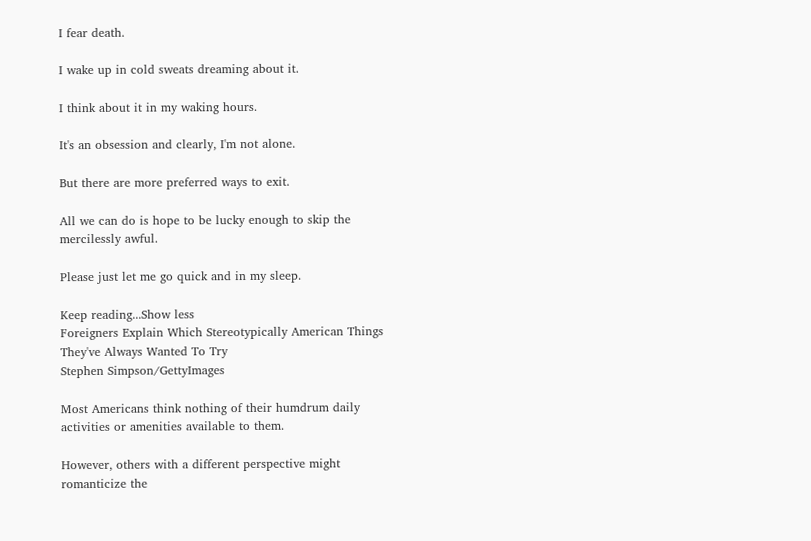I fear death.

I wake up in cold sweats dreaming about it.

I think about it in my waking hours.

It's an obsession and clearly, I'm not alone.

But there are more preferred ways to exit.

All we can do is hope to be lucky enough to skip the mercilessly awful.

Please just let me go quick and in my sleep.

Keep reading...Show less
Foreigners Explain Which Stereotypically American Things They've Always Wanted To Try
Stephen Simpson/GettyImages

Most Americans think nothing of their humdrum daily activities or amenities available to them.

However, others with a different perspective might romanticize the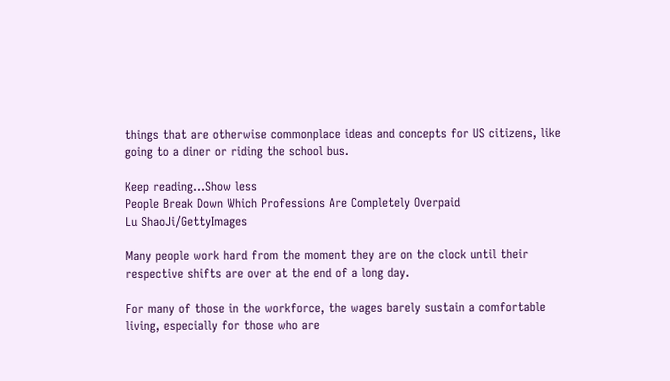things that are otherwise commonplace ideas and concepts for US citizens, like going to a diner or riding the school bus.

Keep reading...Show less
People Break Down Which Professions Are Completely Overpaid
Lu ShaoJi/GettyImages

Many people work hard from the moment they are on the clock until their respective shifts are over at the end of a long day.

For many of those in the workforce, the wages barely sustain a comfortable living, especially for those who are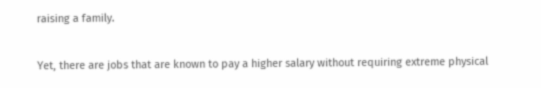raising a family.

Yet, there are jobs that are known to pay a higher salary without requiring extreme physical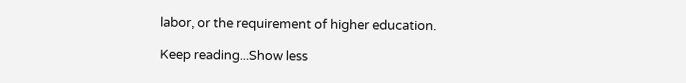labor, or the requirement of higher education.

Keep reading...Show less